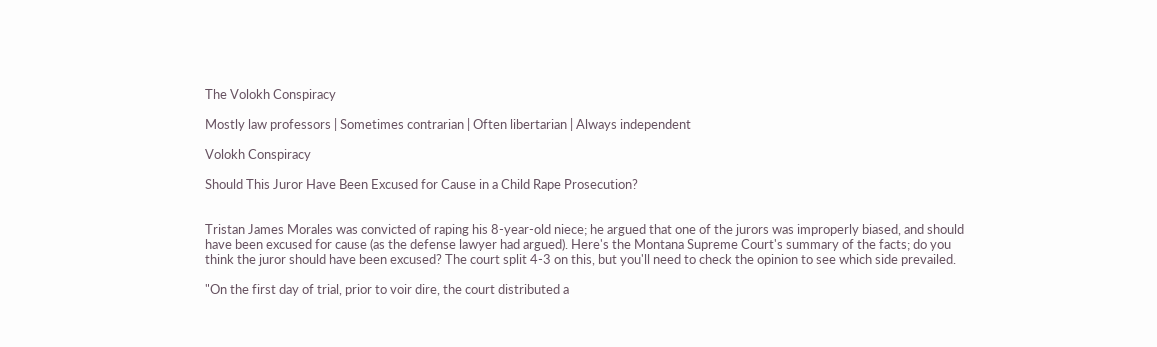The Volokh Conspiracy

Mostly law professors | Sometimes contrarian | Often libertarian | Always independent

Volokh Conspiracy

Should This Juror Have Been Excused for Cause in a Child Rape Prosecution?


Tristan James Morales was convicted of raping his 8-year-old niece; he argued that one of the jurors was improperly biased, and should have been excused for cause (as the defense lawyer had argued). Here's the Montana Supreme Court's summary of the facts; do you think the juror should have been excused? The court split 4-3 on this, but you'll need to check the opinion to see which side prevailed.

"On the first day of trial, prior to voir dire, the court distributed a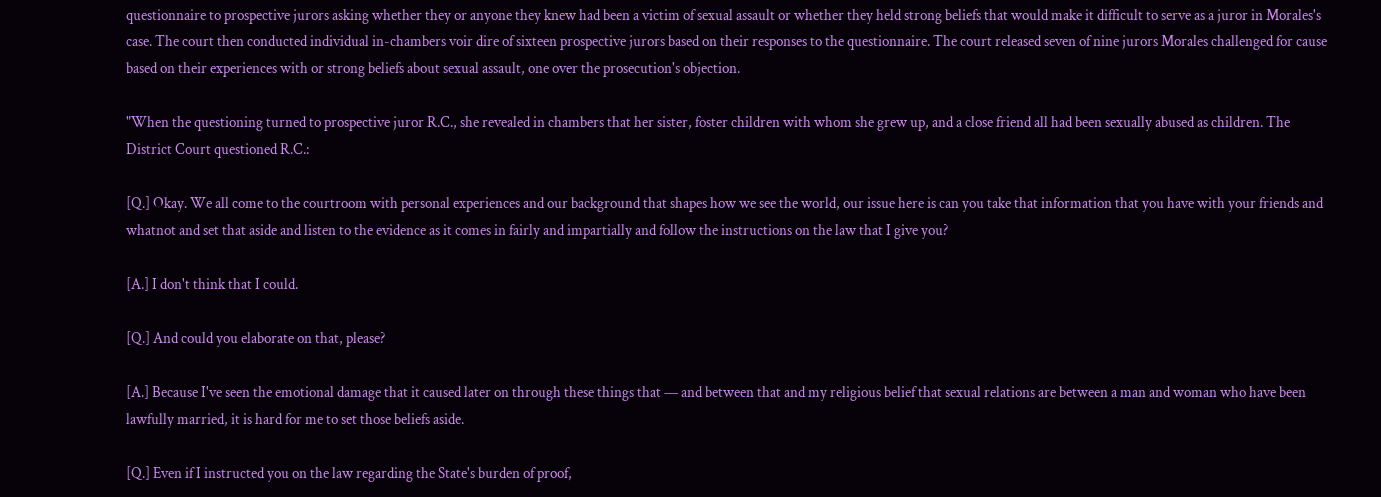questionnaire to prospective jurors asking whether they or anyone they knew had been a victim of sexual assault or whether they held strong beliefs that would make it difficult to serve as a juror in Morales's case. The court then conducted individual in-chambers voir dire of sixteen prospective jurors based on their responses to the questionnaire. The court released seven of nine jurors Morales challenged for cause based on their experiences with or strong beliefs about sexual assault, one over the prosecution's objection.

"When the questioning turned to prospective juror R.C., she revealed in chambers that her sister, foster children with whom she grew up, and a close friend all had been sexually abused as children. The District Court questioned R.C.:

[Q.] Okay. We all come to the courtroom with personal experiences and our background that shapes how we see the world, our issue here is can you take that information that you have with your friends and whatnot and set that aside and listen to the evidence as it comes in fairly and impartially and follow the instructions on the law that I give you?

[A.] I don't think that I could.

[Q.] And could you elaborate on that, please?

[A.] Because I've seen the emotional damage that it caused later on through these things that — and between that and my religious belief that sexual relations are between a man and woman who have been lawfully married, it is hard for me to set those beliefs aside.

[Q.] Even if I instructed you on the law regarding the State's burden of proof,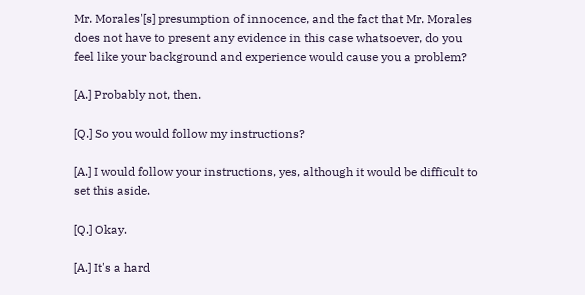Mr. Morales'[s] presumption of innocence, and the fact that Mr. Morales does not have to present any evidence in this case whatsoever, do you feel like your background and experience would cause you a problem?

[A.] Probably not, then.

[Q.] So you would follow my instructions?

[A.] I would follow your instructions, yes, although it would be difficult to set this aside.

[Q.] Okay.

[A.] It's a hard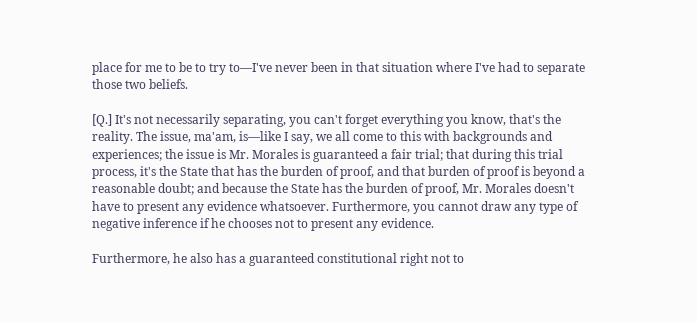place for me to be to try to—I've never been in that situation where I've had to separate those two beliefs.

[Q.] It's not necessarily separating, you can't forget everything you know, that's the reality. The issue, ma'am, is—like I say, we all come to this with backgrounds and experiences; the issue is Mr. Morales is guaranteed a fair trial; that during this trial process, it's the State that has the burden of proof, and that burden of proof is beyond a reasonable doubt; and because the State has the burden of proof, Mr. Morales doesn't have to present any evidence whatsoever. Furthermore, you cannot draw any type of negative inference if he chooses not to present any evidence.

Furthermore, he also has a guaranteed constitutional right not to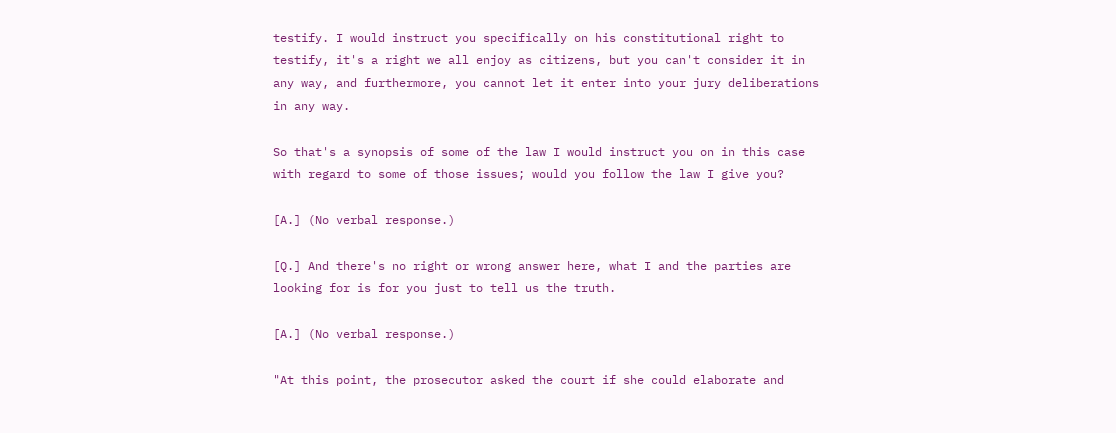testify. I would instruct you specifically on his constitutional right to testify, it's a right we all enjoy as citizens, but you can't consider it in any way, and furthermore, you cannot let it enter into your jury deliberations in any way.

So that's a synopsis of some of the law I would instruct you on in this case with regard to some of those issues; would you follow the law I give you?

[A.] (No verbal response.)

[Q.] And there's no right or wrong answer here, what I and the parties are looking for is for you just to tell us the truth.

[A.] (No verbal response.)

"At this point, the prosecutor asked the court if she could elaborate and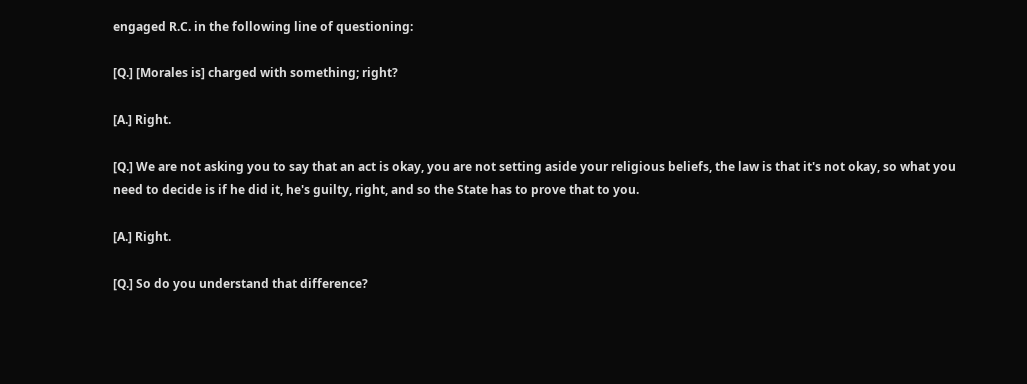engaged R.C. in the following line of questioning:

[Q.] [Morales is] charged with something; right?

[A.] Right.

[Q.] We are not asking you to say that an act is okay, you are not setting aside your religious beliefs, the law is that it's not okay, so what you need to decide is if he did it, he's guilty, right, and so the State has to prove that to you.

[A.] Right.

[Q.] So do you understand that difference?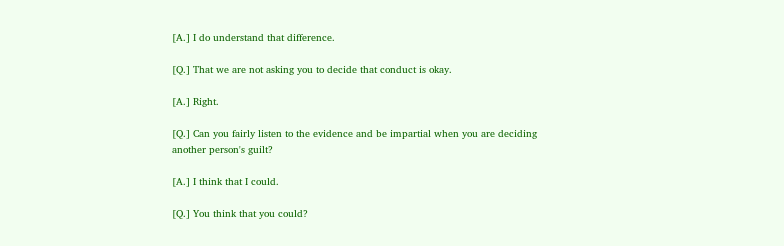[A.] I do understand that difference.

[Q.] That we are not asking you to decide that conduct is okay.

[A.] Right.

[Q.] Can you fairly listen to the evidence and be impartial when you are deciding another person's guilt?

[A.] I think that I could.

[Q.] You think that you could?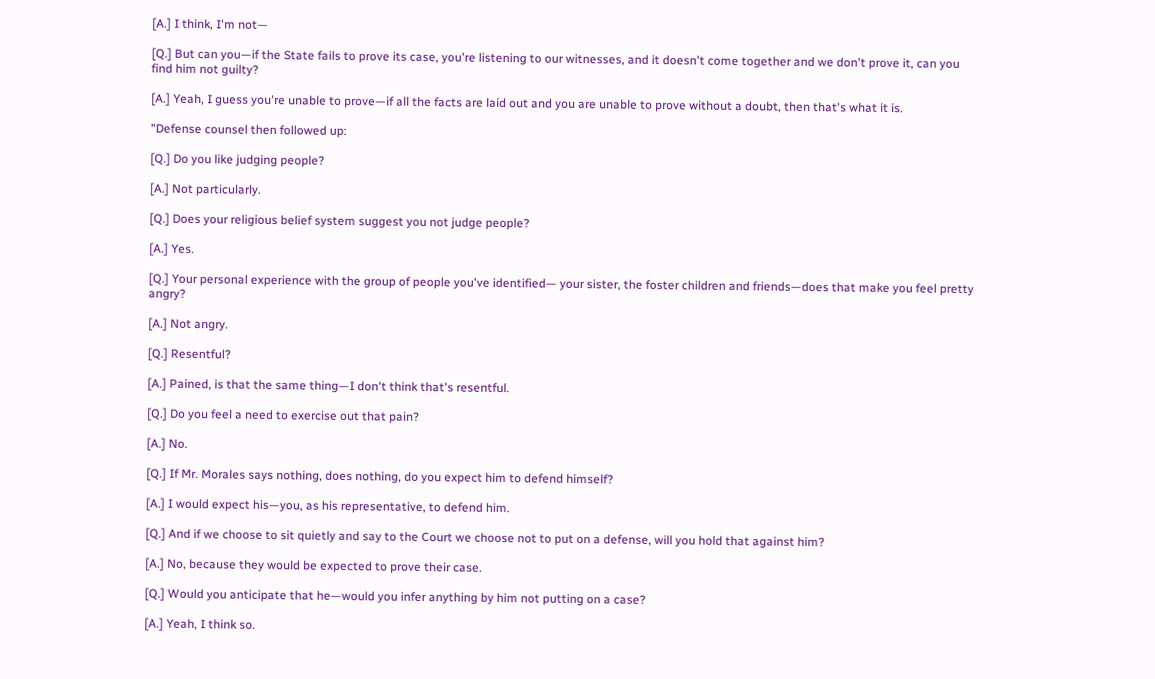[A.] I think, I'm not—

[Q.] But can you—if the State fails to prove its case, you're listening to our witnesses, and it doesn't come together and we don't prove it, can you find him not guilty?

[A.] Yeah, I guess you're unable to prove—if all the facts are laid out and you are unable to prove without a doubt, then that's what it is.

"Defense counsel then followed up:

[Q.] Do you like judging people?

[A.] Not particularly.

[Q.] Does your religious belief system suggest you not judge people?

[A.] Yes.

[Q.] Your personal experience with the group of people you've identified— your sister, the foster children and friends—does that make you feel pretty angry?

[A.] Not angry.

[Q.] Resentful?

[A.] Pained, is that the same thing—I don't think that's resentful.

[Q.] Do you feel a need to exercise out that pain?

[A.] No.

[Q.] If Mr. Morales says nothing, does nothing, do you expect him to defend himself?

[A.] I would expect his—you, as his representative, to defend him.

[Q.] And if we choose to sit quietly and say to the Court we choose not to put on a defense, will you hold that against him?

[A.] No, because they would be expected to prove their case.

[Q.] Would you anticipate that he—would you infer anything by him not putting on a case?

[A.] Yeah, I think so.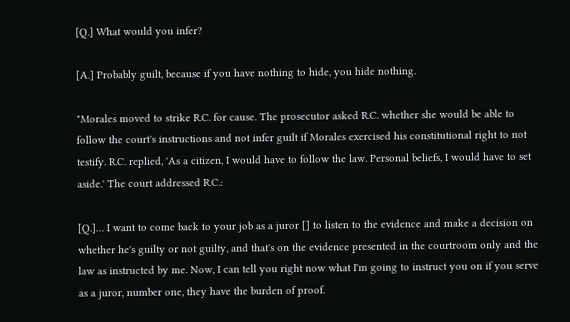[Q.] What would you infer?

[A.] Probably guilt, because if you have nothing to hide, you hide nothing.

"Morales moved to strike R.C. for cause. The prosecutor asked R.C. whether she would be able to follow the court's instructions and not infer guilt if Morales exercised his constitutional right to not testify. R.C. replied, 'As a citizen, I would have to follow the law. Personal beliefs, I would have to set aside.' The court addressed R.C.:

[Q.]… I want to come back to your job as a juror [] to listen to the evidence and make a decision on whether he's guilty or not guilty, and that's on the evidence presented in the courtroom only and the law as instructed by me. Now, I can tell you right now what I'm going to instruct you on if you serve as a juror, number one, they have the burden of proof.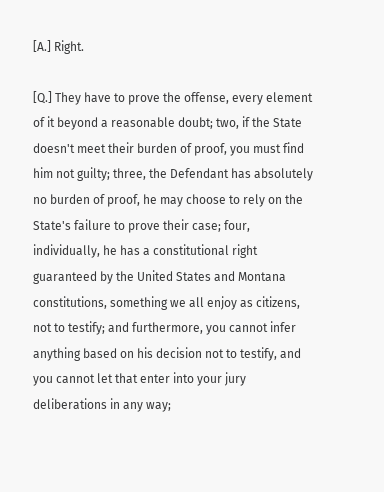[A.] Right.

[Q.] They have to prove the offense, every element of it beyond a reasonable doubt; two, if the State doesn't meet their burden of proof, you must find him not guilty; three, the Defendant has absolutely no burden of proof, he may choose to rely on the State's failure to prove their case; four, individually, he has a constitutional right guaranteed by the United States and Montana constitutions, something we all enjoy as citizens, not to testify; and furthermore, you cannot infer anything based on his decision not to testify, and you cannot let that enter into your jury deliberations in any way;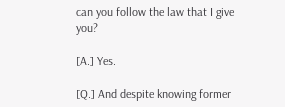can you follow the law that I give you?

[A.] Yes.

[Q.] And despite knowing former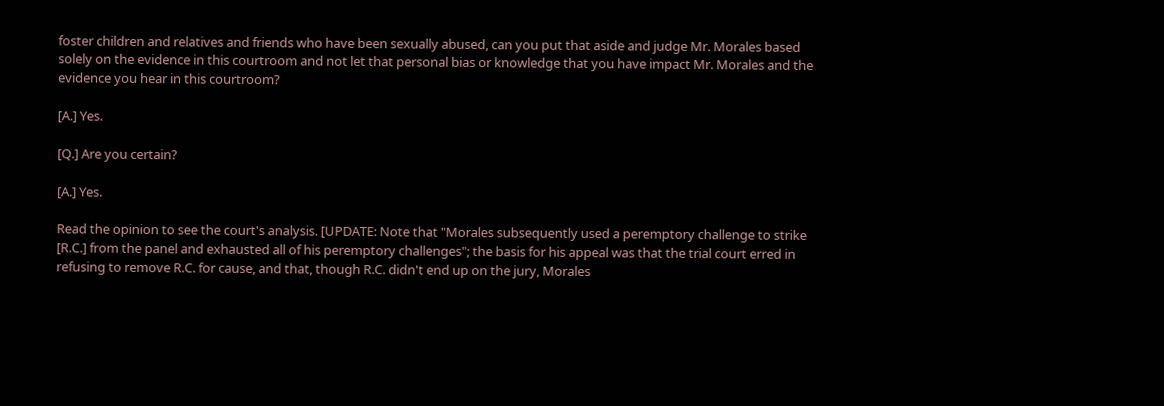foster children and relatives and friends who have been sexually abused, can you put that aside and judge Mr. Morales based solely on the evidence in this courtroom and not let that personal bias or knowledge that you have impact Mr. Morales and the evidence you hear in this courtroom?

[A.] Yes.

[Q.] Are you certain?

[A.] Yes.

Read the opinion to see the court's analysis. [UPDATE: Note that "Morales subsequently used a peremptory challenge to strike [R.C.] from the panel and exhausted all of his peremptory challenges"; the basis for his appeal was that the trial court erred in refusing to remove R.C. for cause, and that, though R.C. didn't end up on the jury, Morales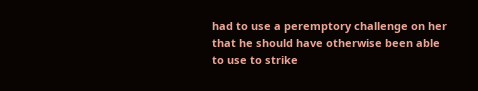had to use a peremptory challenge on her that he should have otherwise been able to use to strike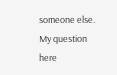someone else. My question here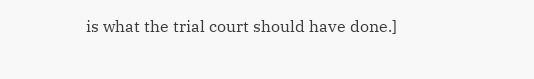is what the trial court should have done.]